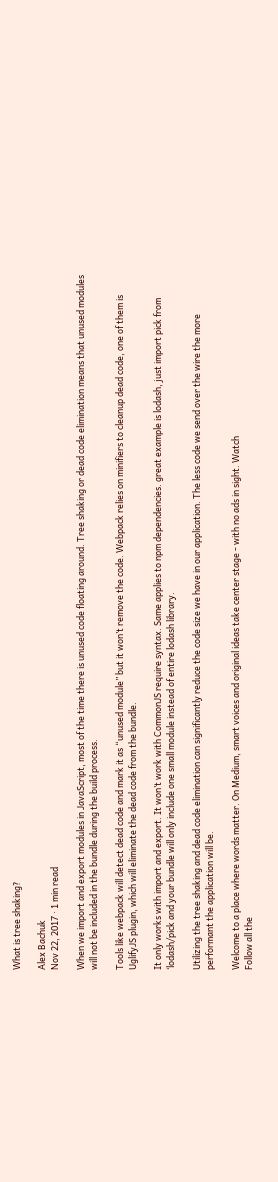What is tree shaking?

Alex Bachuk
Nov 22, 2017 · 1 min read

When we import and export modules in JavaScript, most of the time there is unused code floating around. Tree shaking or dead code elimination means that unused modules will not be included in the bundle during the build process.

Tools like webpack will detect dead code and mark it as “unused module” but it won’t remove the code. Webpack relies on minifiers to cleanup dead code, one of them is UglifyJS plugin, which will eliminate the dead code from the bundle.

It only works with import and export. It won’t work with CommonJS require syntax. Same applies to npm dependencies. great example is lodash, just import pick from ‘lodash/pick and your bundle will only include one small module instead of entire lodash library.

Utilizing the tree shaking and dead code elimination can significantly reduce the code size we have in our application. The less code we send over the wire the more performant the application will be.

Welcome to a place where words matter. On Medium, smart voices and original ideas take center stage - with no ads in sight. Watch
Follow all the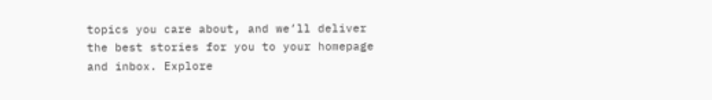topics you care about, and we’ll deliver the best stories for you to your homepage and inbox. Explore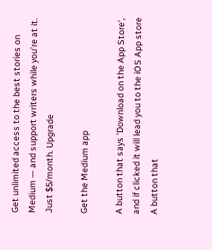Get unlimited access to the best stories on Medium — and support writers while you’re at it. Just $5/month. Upgrade

Get the Medium app

A button that says 'Download on the App Store', and if clicked it will lead you to the iOS App store
A button that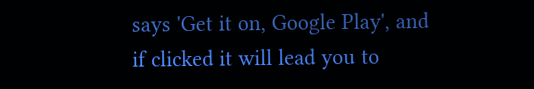says 'Get it on, Google Play', and if clicked it will lead you to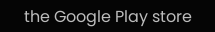the Google Play store